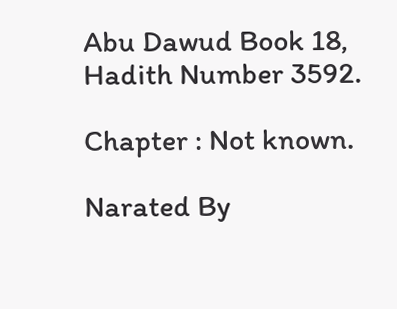Abu Dawud Book 18, Hadith Number 3592.

Chapter : Not known.

Narated By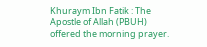Khuraym Ibn Fatik : The Apostle of Allah (PBUH) offered the morning prayer.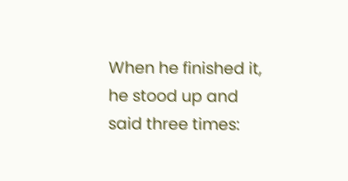When he finished it, he stood up and said three times: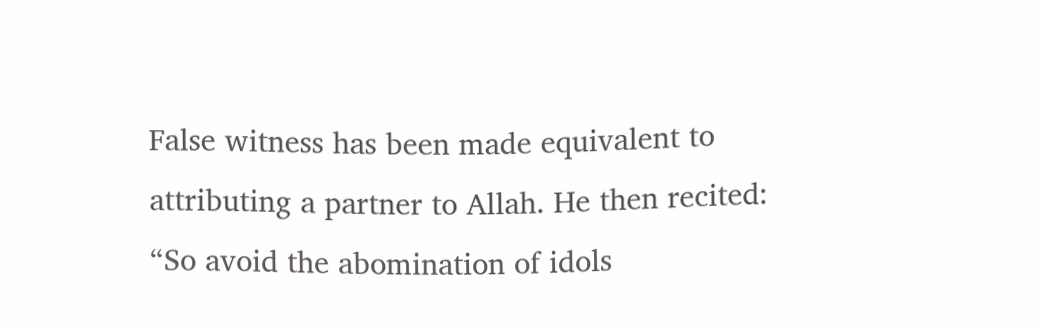False witness has been made equivalent to attributing a partner to Allah. He then recited: “So avoid the abomination of idols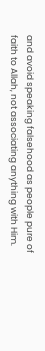and avoid speaking falsehood as people pure of faith to Allah, not associating anything with Him.